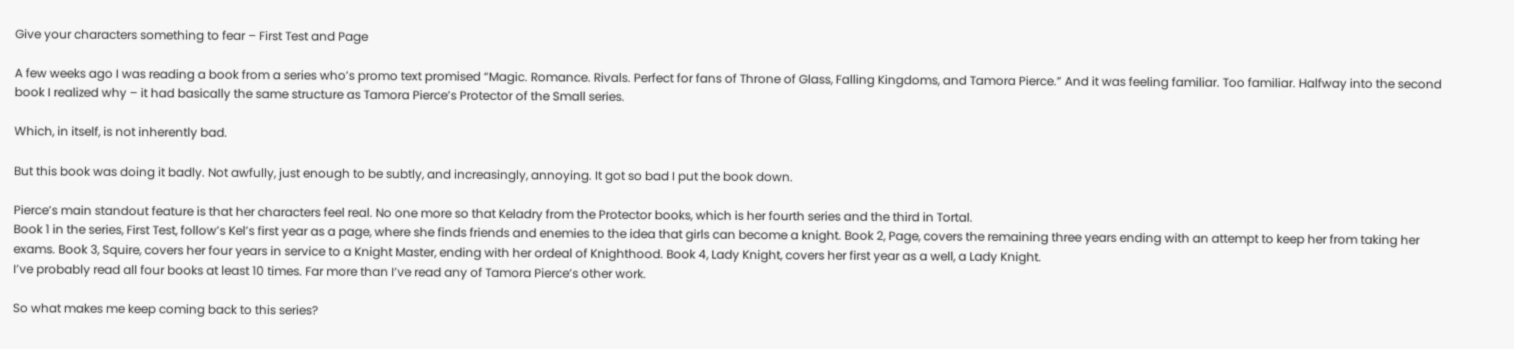Give your characters something to fear – First Test and Page

A few weeks ago I was reading a book from a series who’s promo text promised “Magic. Romance. Rivals. Perfect for fans of Throne of Glass, Falling Kingdoms, and Tamora Pierce.” And it was feeling familiar. Too familiar. Halfway into the second book I realized why – it had basically the same structure as Tamora Pierce’s Protector of the Small series.

Which, in itself, is not inherently bad.

But this book was doing it badly. Not awfully, just enough to be subtly, and increasingly, annoying. It got so bad I put the book down.

Pierce’s main standout feature is that her characters feel real. No one more so that Keladry from the Protector books, which is her fourth series and the third in Tortal.
Book 1 in the series, First Test, follow’s Kel’s first year as a page, where she finds friends and enemies to the idea that girls can become a knight. Book 2, Page, covers the remaining three years ending with an attempt to keep her from taking her exams. Book 3, Squire, covers her four years in service to a Knight Master, ending with her ordeal of Knighthood. Book 4, Lady Knight, covers her first year as a well, a Lady Knight.
I’ve probably read all four books at least 10 times. Far more than I’ve read any of Tamora Pierce’s other work.

So what makes me keep coming back to this series?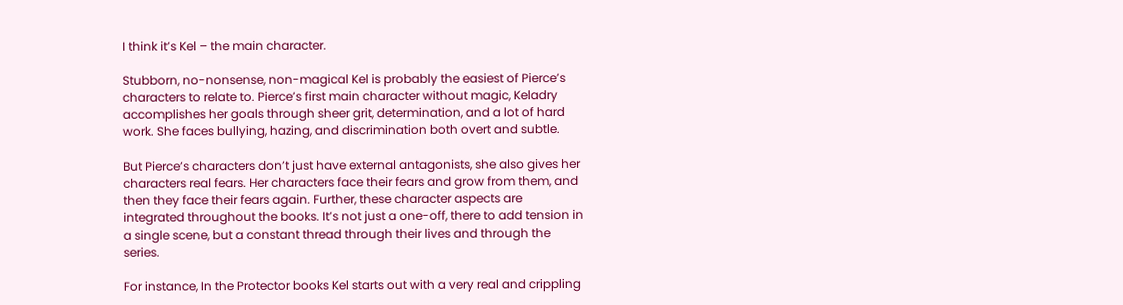I think it’s Kel – the main character.

Stubborn, no-nonsense, non-magical Kel is probably the easiest of Pierce’s characters to relate to. Pierce’s first main character without magic, Keladry accomplishes her goals through sheer grit, determination, and a lot of hard work. She faces bullying, hazing, and discrimination both overt and subtle.

But Pierce’s characters don’t just have external antagonists, she also gives her characters real fears. Her characters face their fears and grow from them, and then they face their fears again. Further, these character aspects are integrated throughout the books. It’s not just a one-off, there to add tension in a single scene, but a constant thread through their lives and through the series.

For instance, In the Protector books Kel starts out with a very real and crippling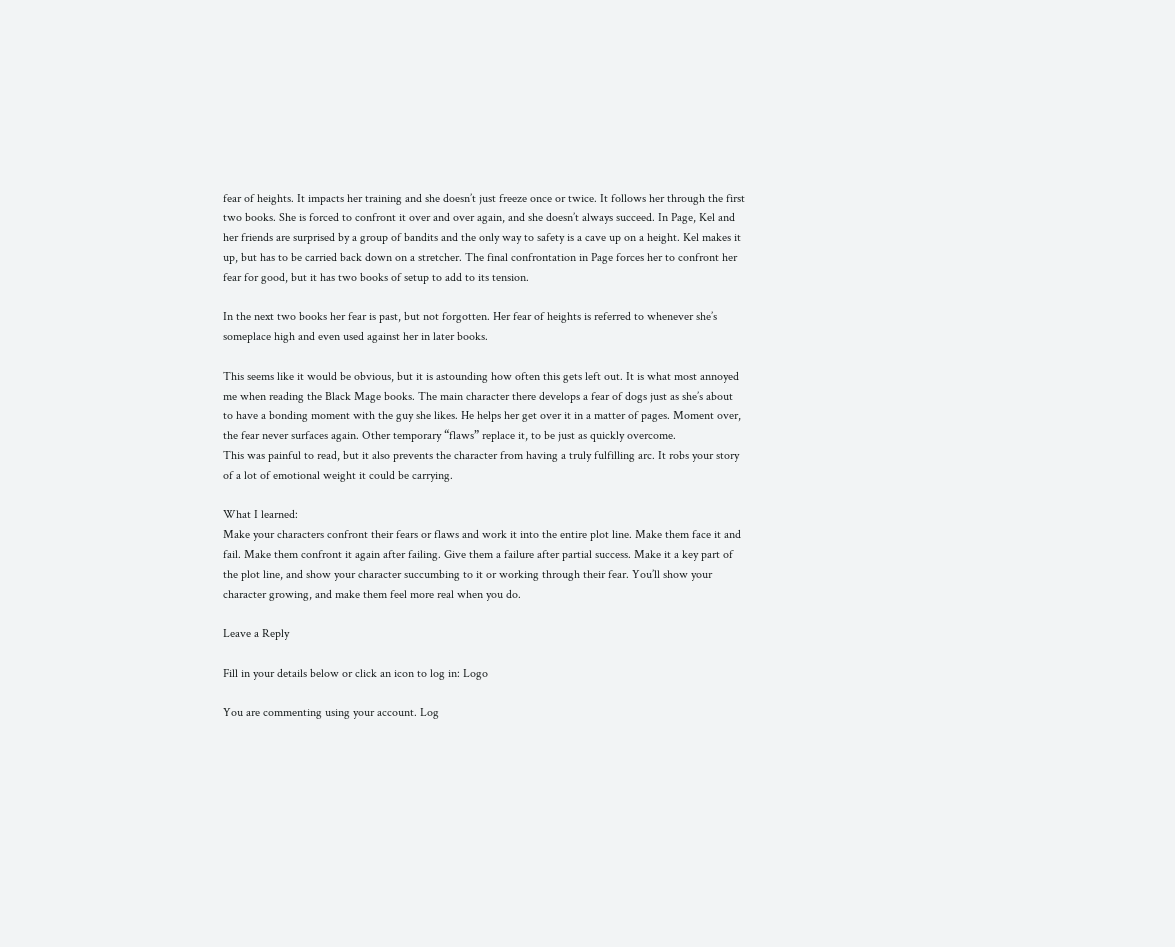fear of heights. It impacts her training and she doesn’t just freeze once or twice. It follows her through the first two books. She is forced to confront it over and over again, and she doesn’t always succeed. In Page, Kel and her friends are surprised by a group of bandits and the only way to safety is a cave up on a height. Kel makes it up, but has to be carried back down on a stretcher. The final confrontation in Page forces her to confront her fear for good, but it has two books of setup to add to its tension.

In the next two books her fear is past, but not forgotten. Her fear of heights is referred to whenever she’s someplace high and even used against her in later books.

This seems like it would be obvious, but it is astounding how often this gets left out. It is what most annoyed me when reading the Black Mage books. The main character there develops a fear of dogs just as she’s about to have a bonding moment with the guy she likes. He helps her get over it in a matter of pages. Moment over, the fear never surfaces again. Other temporary “flaws” replace it, to be just as quickly overcome.
This was painful to read, but it also prevents the character from having a truly fulfilling arc. It robs your story of a lot of emotional weight it could be carrying.

What I learned:
Make your characters confront their fears or flaws and work it into the entire plot line. Make them face it and fail. Make them confront it again after failing. Give them a failure after partial success. Make it a key part of the plot line, and show your character succumbing to it or working through their fear. You’ll show your character growing, and make them feel more real when you do.

Leave a Reply

Fill in your details below or click an icon to log in: Logo

You are commenting using your account. Log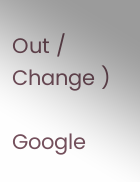Out /  Change )

Google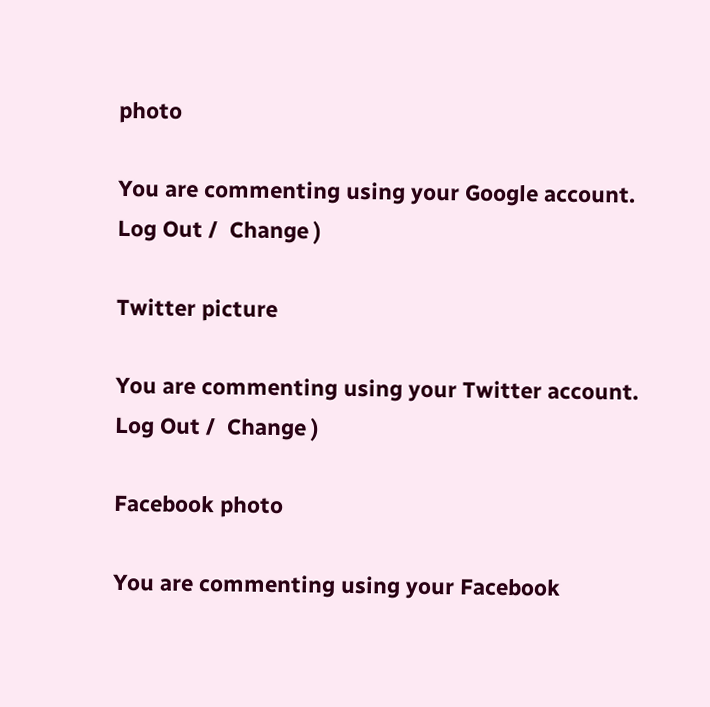photo

You are commenting using your Google account. Log Out /  Change )

Twitter picture

You are commenting using your Twitter account. Log Out /  Change )

Facebook photo

You are commenting using your Facebook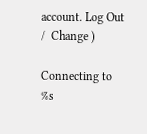account. Log Out /  Change )

Connecting to %s